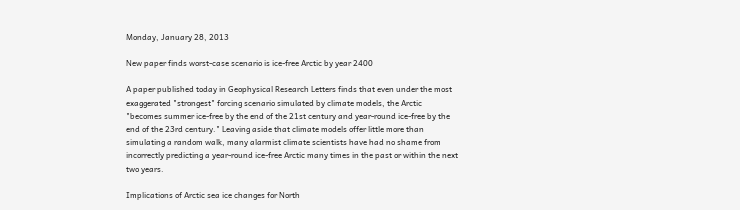Monday, January 28, 2013

New paper finds worst-case scenario is ice-free Arctic by year 2400

A paper published today in Geophysical Research Letters finds that even under the most exaggerated "strongest" forcing scenario simulated by climate models, the Arctic "becomes summer ice-free by the end of the 21st century and year-round ice-free by the end of the 23rd century." Leaving aside that climate models offer little more than simulating a random walk, many alarmist climate scientists have had no shame from incorrectly predicting a year-round ice-free Arctic many times in the past or within the next two years.

Implications of Arctic sea ice changes for North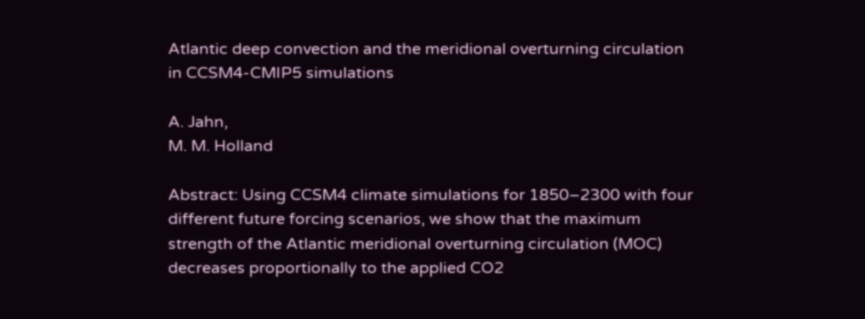Atlantic deep convection and the meridional overturning circulation in CCSM4-CMIP5 simulations

A. Jahn,
M. M. Holland

Abstract: Using CCSM4 climate simulations for 1850–2300 with four different future forcing scenarios, we show that the maximum strength of the Atlantic meridional overturning circulation (MOC) decreases proportionally to the applied CO2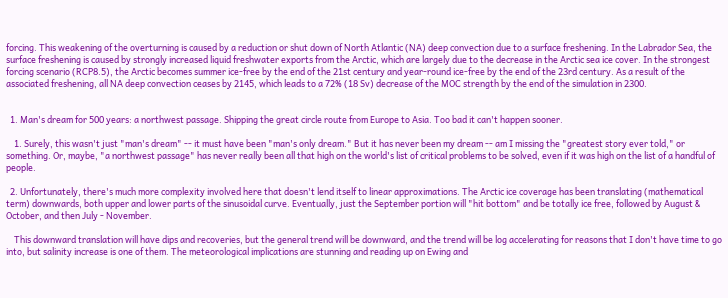forcing. This weakening of the overturning is caused by a reduction or shut down of North Atlantic (NA) deep convection due to a surface freshening. In the Labrador Sea, the surface freshening is caused by strongly increased liquid freshwater exports from the Arctic, which are largely due to the decrease in the Arctic sea ice cover. In the strongest forcing scenario (RCP8.5), the Arctic becomes summer ice-free by the end of the 21st century and year-round ice-free by the end of the 23rd century. As a result of the associated freshening, all NA deep convection ceases by 2145, which leads to a 72% (18 Sv) decrease of the MOC strength by the end of the simulation in 2300.


  1. Man's dream for 500 years: a northwest passage. Shipping the great circle route from Europe to Asia. Too bad it can't happen sooner.

    1. Surely, this wasn't just "man's dream" -- it must have been "man's only dream." But it has never been my dream -- am I missing the "greatest story ever told," or something. Or, maybe, "a northwest passage" has never really been all that high on the world's list of critical problems to be solved, even if it was high on the list of a handful of people.

  2. Unfortunately, there's much more complexity involved here that doesn't lend itself to linear approximations. The Arctic ice coverage has been translating (mathematical term) downwards, both upper and lower parts of the sinusoidal curve. Eventually, just the September portion will "hit bottom" and be totally ice free, followed by August & October, and then July - November.

    This downward translation will have dips and recoveries, but the general trend will be downward, and the trend will be log accelerating for reasons that I don't have time to go into, but salinity increase is one of them. The meteorological implications are stunning and reading up on Ewing and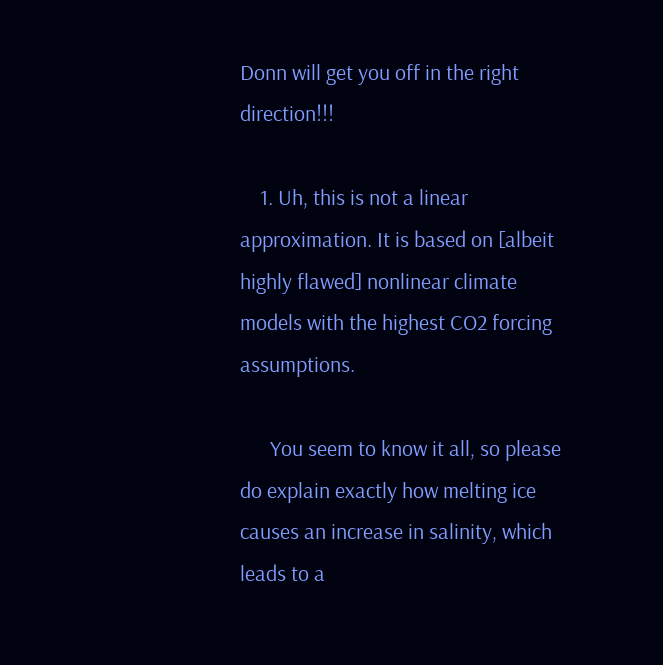Donn will get you off in the right direction!!!

    1. Uh, this is not a linear approximation. It is based on [albeit highly flawed] nonlinear climate models with the highest CO2 forcing assumptions.

      You seem to know it all, so please do explain exactly how melting ice causes an increase in salinity, which leads to a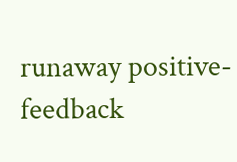runaway positive-feedback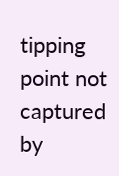tipping point not captured by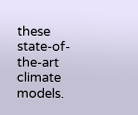these state-of-the-art climate models.